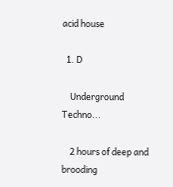acid house

  1. D

    Underground Techno...

    2 hours of deep and brooding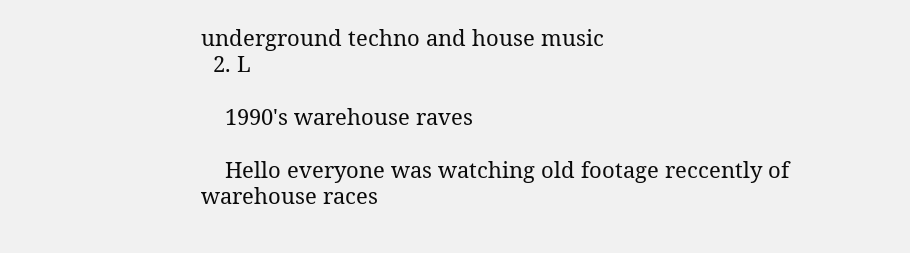underground techno and house music
  2. L

    1990's warehouse raves

    Hello everyone was watching old footage reccently of warehouse races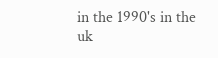in the 1990's in the uk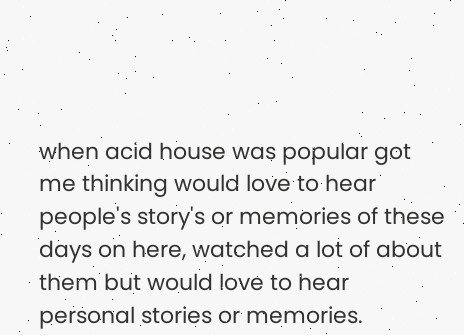when acid house was popular got me thinking would love to hear people's story's or memories of these days on here, watched a lot of about them but would love to hear personal stories or memories.